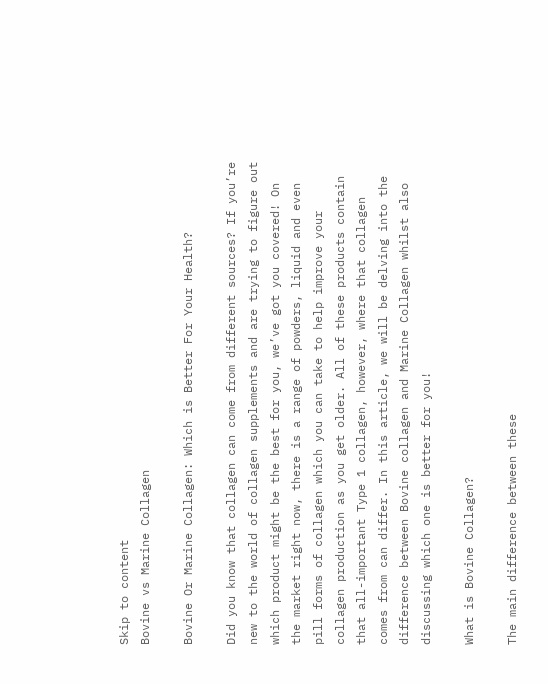Skip to content
Bovine vs Marine Collagen

Bovine Or Marine Collagen: Which is Better For Your Health?

Did you know that collagen can come from different sources? If you’re new to the world of collagen supplements and are trying to figure out which product might be the best for you, we’ve got you covered! On the market right now, there is a range of powders, liquid and even pill forms of collagen which you can take to help improve your collagen production as you get older. All of these products contain that all-important Type 1 collagen, however, where that collagen comes from can differ. In this article, we will be delving into the difference between Bovine collagen and Marine Collagen whilst also discussing which one is better for you!

What is Bovine Collagen?

The main difference between these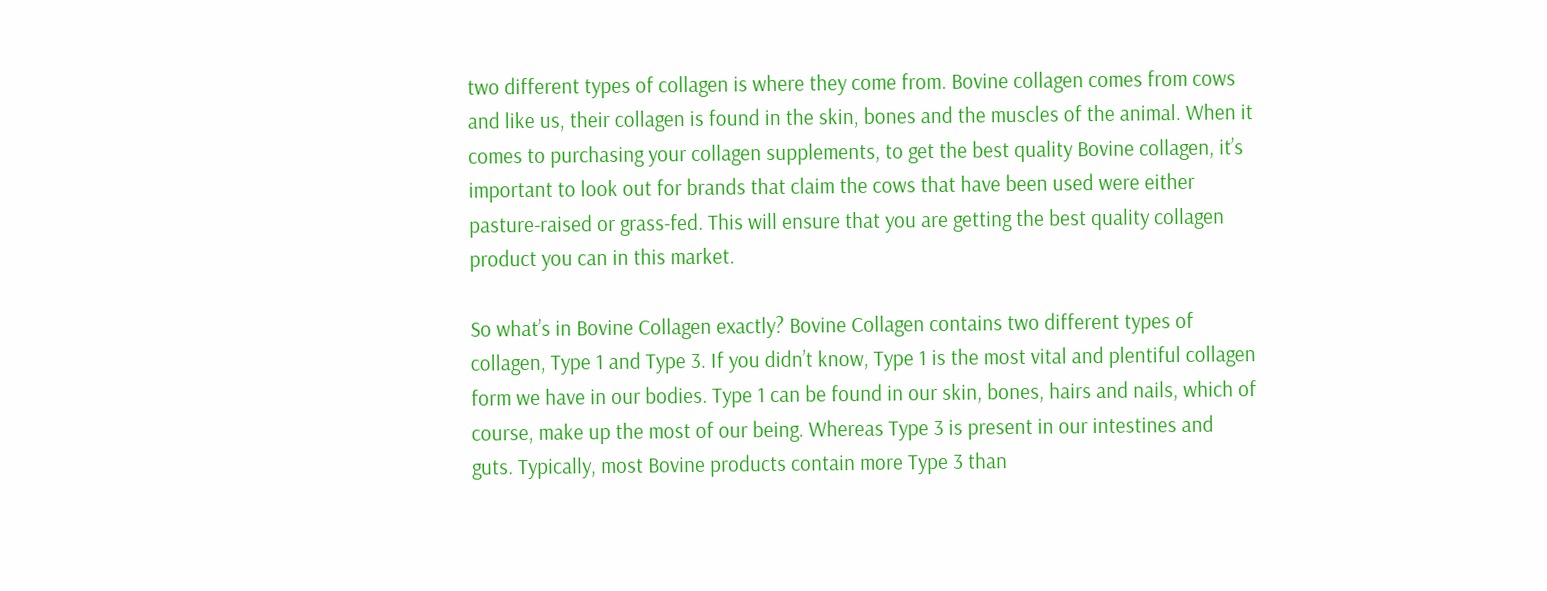two different types of collagen is where they come from. Bovine collagen comes from cows and like us, their collagen is found in the skin, bones and the muscles of the animal. When it comes to purchasing your collagen supplements, to get the best quality Bovine collagen, it’s important to look out for brands that claim the cows that have been used were either pasture-raised or grass-fed. This will ensure that you are getting the best quality collagen product you can in this market.

So what’s in Bovine Collagen exactly? Bovine Collagen contains two different types of collagen, Type 1 and Type 3. If you didn’t know, Type 1 is the most vital and plentiful collagen form we have in our bodies. Type 1 can be found in our skin, bones, hairs and nails, which of course, make up the most of our being. Whereas Type 3 is present in our intestines and guts. Typically, most Bovine products contain more Type 3 than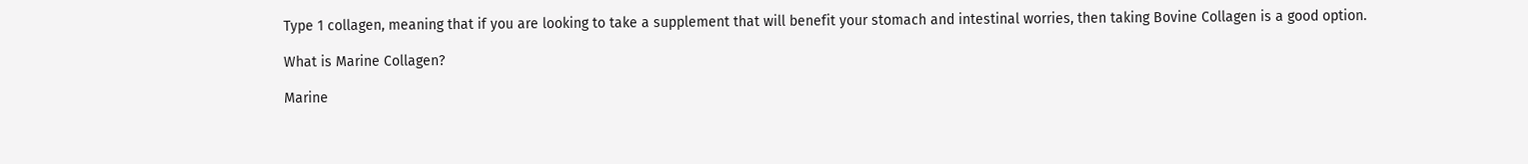Type 1 collagen, meaning that if you are looking to take a supplement that will benefit your stomach and intestinal worries, then taking Bovine Collagen is a good option.

What is Marine Collagen?

Marine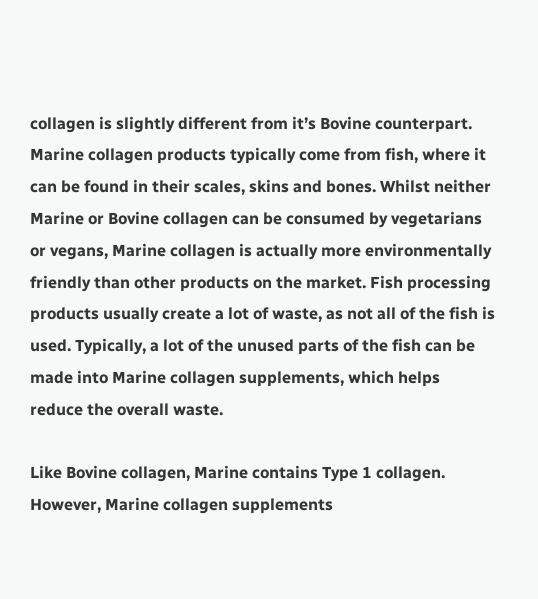collagen is slightly different from it’s Bovine counterpart. Marine collagen products typically come from fish, where it can be found in their scales, skins and bones. Whilst neither Marine or Bovine collagen can be consumed by vegetarians or vegans, Marine collagen is actually more environmentally friendly than other products on the market. Fish processing products usually create a lot of waste, as not all of the fish is used. Typically, a lot of the unused parts of the fish can be made into Marine collagen supplements, which helps reduce the overall waste.

Like Bovine collagen, Marine contains Type 1 collagen. However, Marine collagen supplements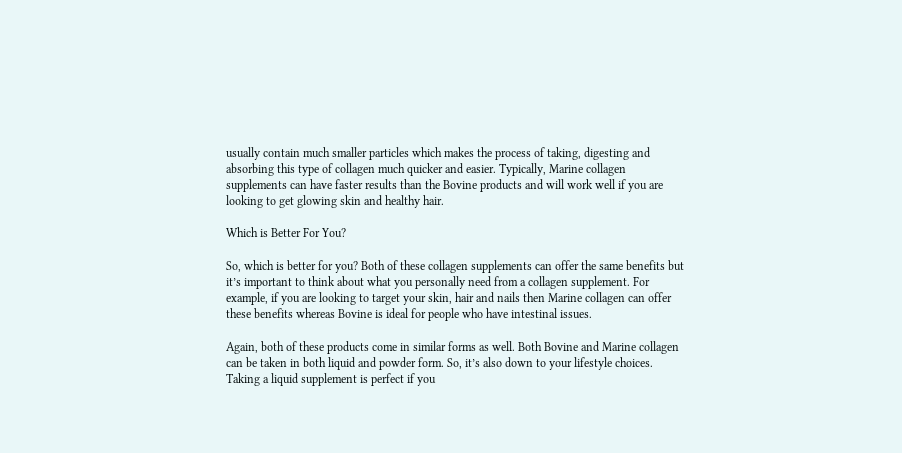usually contain much smaller particles which makes the process of taking, digesting and absorbing this type of collagen much quicker and easier. Typically, Marine collagen supplements can have faster results than the Bovine products and will work well if you are looking to get glowing skin and healthy hair.

Which is Better For You?

So, which is better for you? Both of these collagen supplements can offer the same benefits but it’s important to think about what you personally need from a collagen supplement. For example, if you are looking to target your skin, hair and nails then Marine collagen can offer these benefits whereas Bovine is ideal for people who have intestinal issues.

Again, both of these products come in similar forms as well. Both Bovine and Marine collagen can be taken in both liquid and powder form. So, it’s also down to your lifestyle choices. Taking a liquid supplement is perfect if you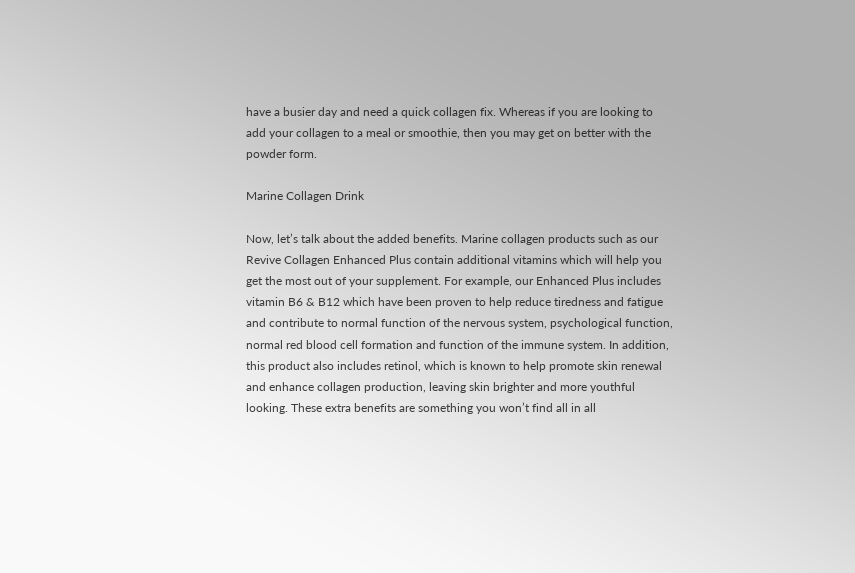have a busier day and need a quick collagen fix. Whereas if you are looking to add your collagen to a meal or smoothie, then you may get on better with the powder form.

Marine Collagen Drink

Now, let’s talk about the added benefits. Marine collagen products such as our Revive Collagen Enhanced Plus contain additional vitamins which will help you get the most out of your supplement. For example, our Enhanced Plus includes vitamin B6 & B12 which have been proven to help reduce tiredness and fatigue and contribute to normal function of the nervous system, psychological function, normal red blood cell formation and function of the immune system. In addition, this product also includes retinol, which is known to help promote skin renewal and enhance collagen production, leaving skin brighter and more youthful looking. These extra benefits are something you won’t find all in all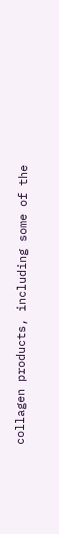collagen products, including some of the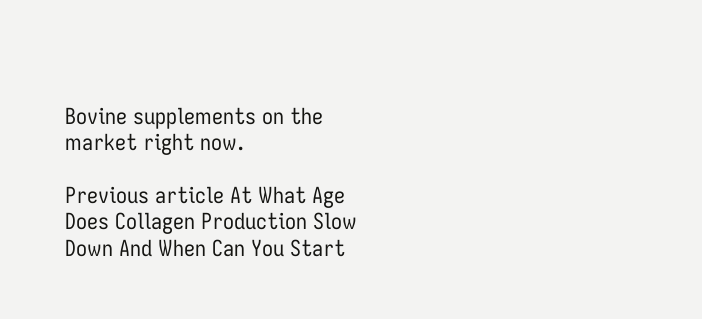Bovine supplements on the market right now.

Previous article At What Age Does Collagen Production Slow Down And When Can You Start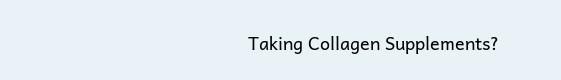Taking Collagen Supplements?